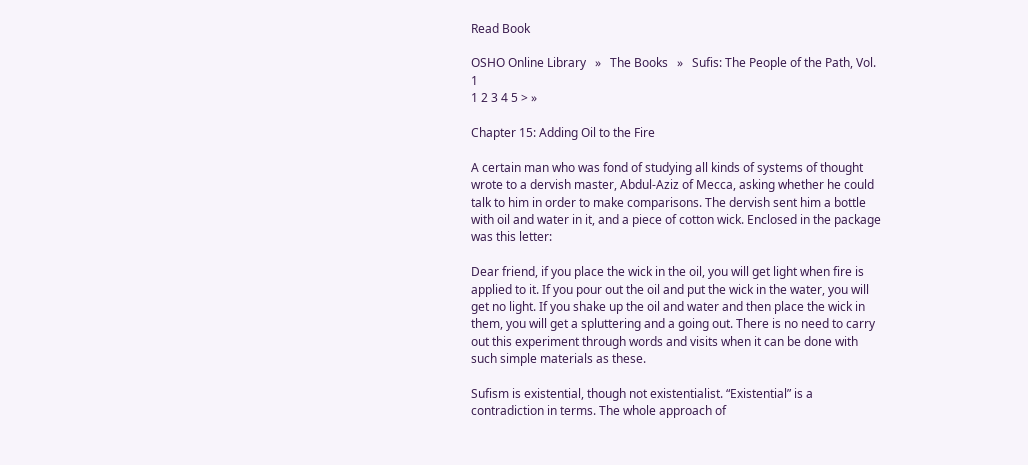Read Book

OSHO Online Library   »   The Books   »   Sufis: The People of the Path, Vol. 1
1 2 3 4 5 > »

Chapter 15: Adding Oil to the Fire

A certain man who was fond of studying all kinds of systems of thought wrote to a dervish master, Abdul-Aziz of Mecca, asking whether he could talk to him in order to make comparisons. The dervish sent him a bottle with oil and water in it, and a piece of cotton wick. Enclosed in the package was this letter:

Dear friend, if you place the wick in the oil, you will get light when fire is applied to it. If you pour out the oil and put the wick in the water, you will get no light. If you shake up the oil and water and then place the wick in them, you will get a spluttering and a going out. There is no need to carry out this experiment through words and visits when it can be done with such simple materials as these.

Sufism is existential, though not existentialist. “Existential” is a contradiction in terms. The whole approach of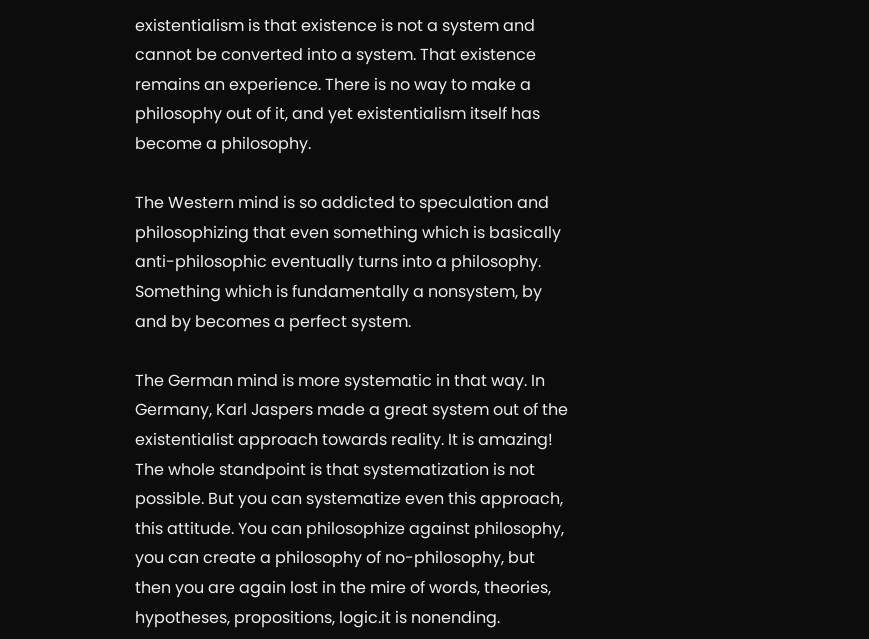existentialism is that existence is not a system and cannot be converted into a system. That existence remains an experience. There is no way to make a philosophy out of it, and yet existentialism itself has become a philosophy.

The Western mind is so addicted to speculation and philosophizing that even something which is basically anti-philosophic eventually turns into a philosophy. Something which is fundamentally a nonsystem, by and by becomes a perfect system.

The German mind is more systematic in that way. In Germany, Karl Jaspers made a great system out of the existentialist approach towards reality. It is amazing! The whole standpoint is that systematization is not possible. But you can systematize even this approach, this attitude. You can philosophize against philosophy, you can create a philosophy of no-philosophy, but then you are again lost in the mire of words, theories, hypotheses, propositions, logic.it is nonending.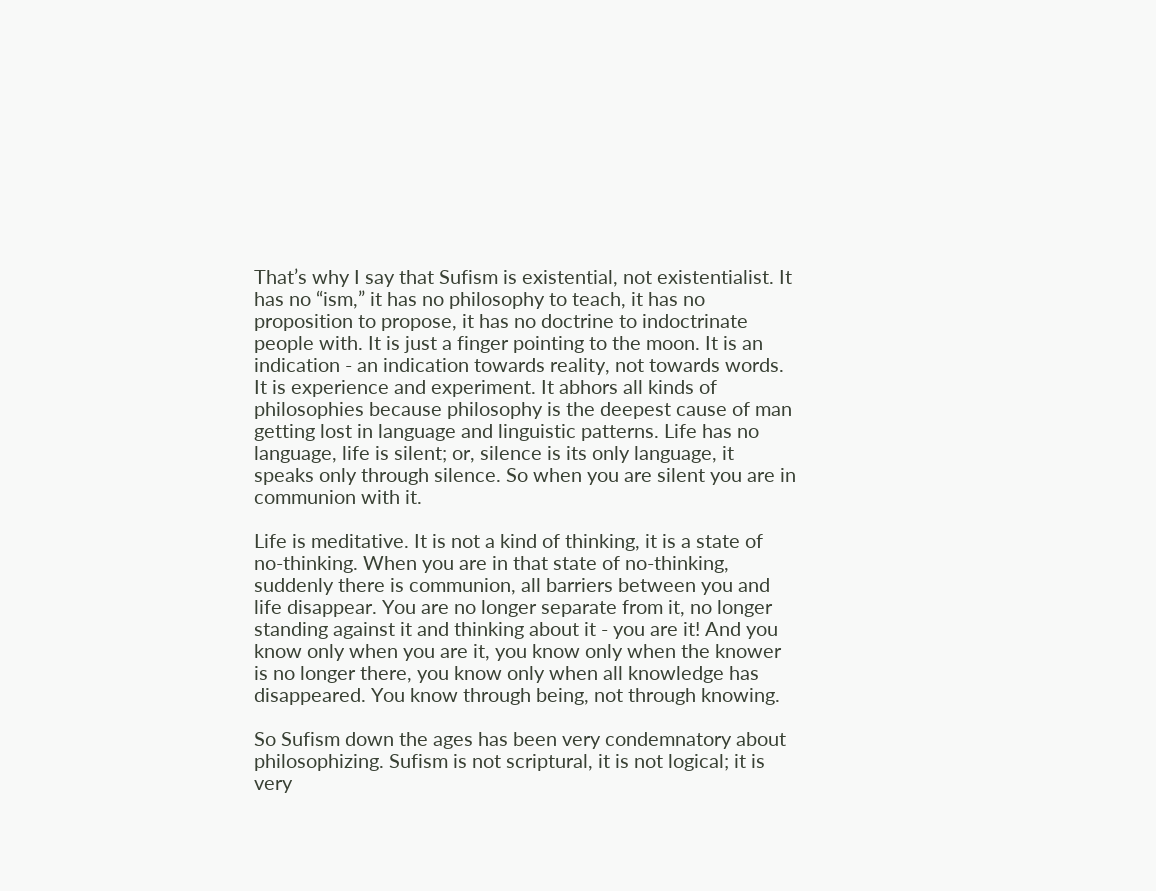That’s why I say that Sufism is existential, not existentialist. It has no “ism,” it has no philosophy to teach, it has no proposition to propose, it has no doctrine to indoctrinate people with. It is just a finger pointing to the moon. It is an indication - an indication towards reality, not towards words. It is experience and experiment. It abhors all kinds of philosophies because philosophy is the deepest cause of man getting lost in language and linguistic patterns. Life has no language, life is silent; or, silence is its only language, it speaks only through silence. So when you are silent you are in communion with it.

Life is meditative. It is not a kind of thinking, it is a state of no-thinking. When you are in that state of no-thinking, suddenly there is communion, all barriers between you and life disappear. You are no longer separate from it, no longer standing against it and thinking about it - you are it! And you know only when you are it, you know only when the knower is no longer there, you know only when all knowledge has disappeared. You know through being, not through knowing.

So Sufism down the ages has been very condemnatory about philosophizing. Sufism is not scriptural, it is not logical; it is very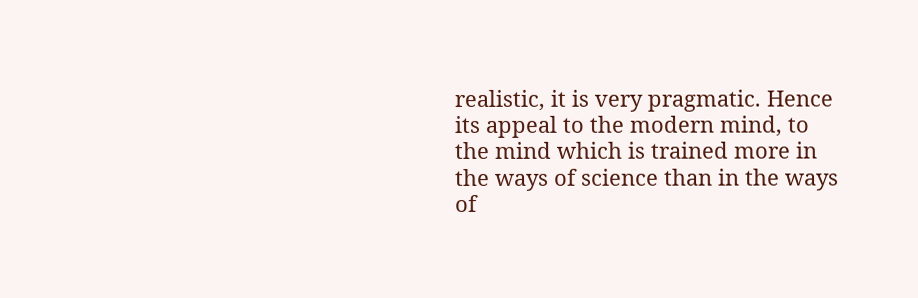realistic, it is very pragmatic. Hence its appeal to the modern mind, to the mind which is trained more in the ways of science than in the ways of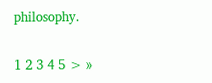philosophy.

1 2 3 4 5 > »